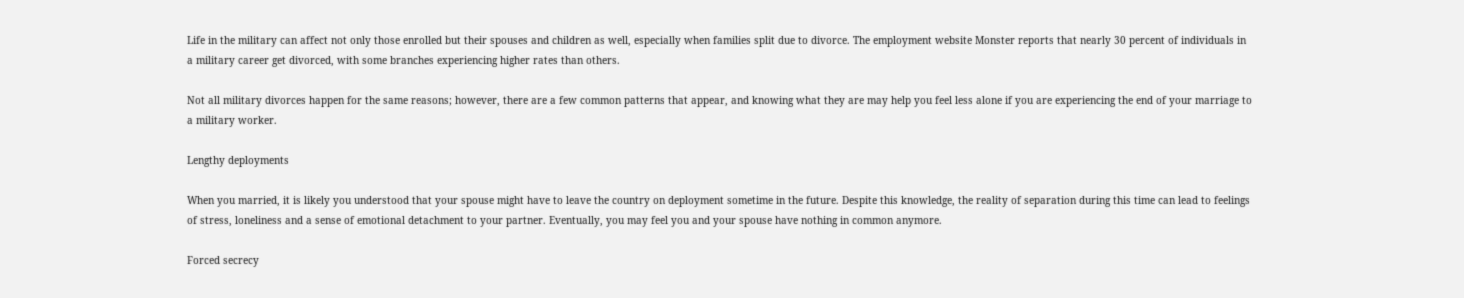Life in the military can affect not only those enrolled but their spouses and children as well, especially when families split due to divorce. The employment website Monster reports that nearly 30 percent of individuals in a military career get divorced, with some branches experiencing higher rates than others.

Not all military divorces happen for the same reasons; however, there are a few common patterns that appear, and knowing what they are may help you feel less alone if you are experiencing the end of your marriage to a military worker.

Lengthy deployments

When you married, it is likely you understood that your spouse might have to leave the country on deployment sometime in the future. Despite this knowledge, the reality of separation during this time can lead to feelings of stress, loneliness and a sense of emotional detachment to your partner. Eventually, you may feel you and your spouse have nothing in common anymore.

Forced secrecy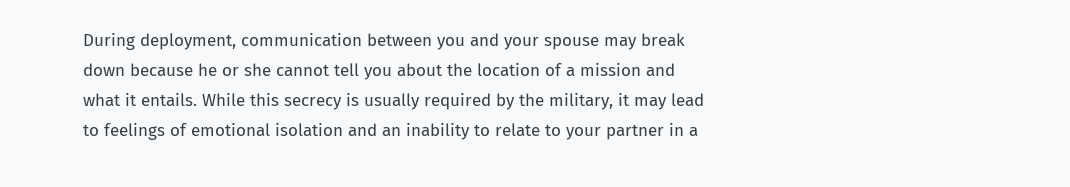During deployment, communication between you and your spouse may break down because he or she cannot tell you about the location of a mission and what it entails. While this secrecy is usually required by the military, it may lead to feelings of emotional isolation and an inability to relate to your partner in a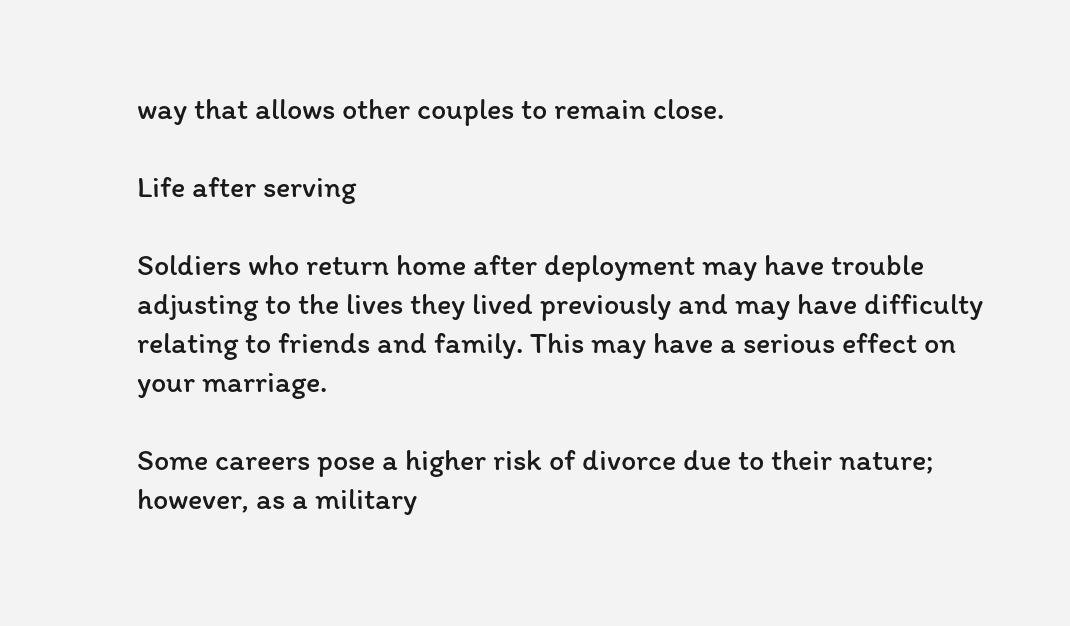way that allows other couples to remain close.

Life after serving

Soldiers who return home after deployment may have trouble adjusting to the lives they lived previously and may have difficulty relating to friends and family. This may have a serious effect on your marriage.

Some careers pose a higher risk of divorce due to their nature; however, as a military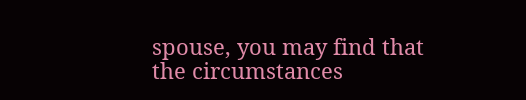spouse, you may find that the circumstances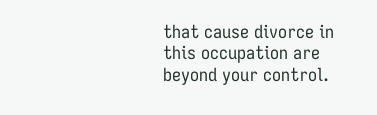that cause divorce in this occupation are beyond your control.